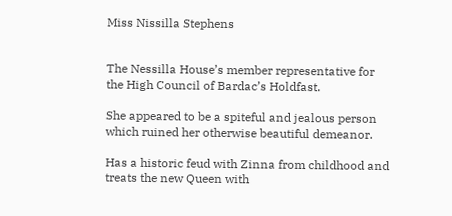Miss Nissilla Stephens


The Nessilla House’s member representative for the High Council of Bardac’s Holdfast.

She appeared to be a spiteful and jealous person which ruined her otherwise beautiful demeanor.

Has a historic feud with Zinna from childhood and treats the new Queen with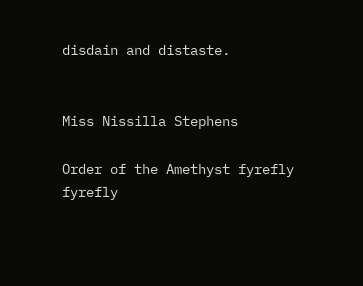disdain and distaste.


Miss Nissilla Stephens

Order of the Amethyst fyrefly fyrefly